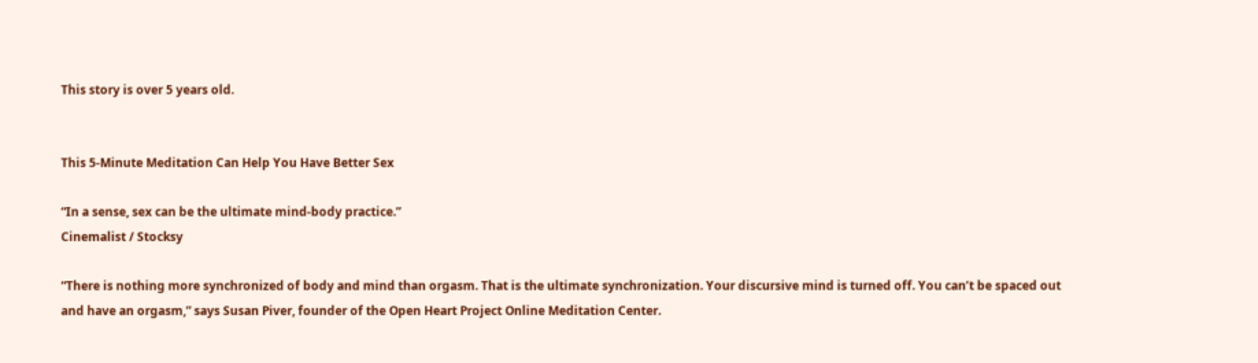This story is over 5 years old.


This 5-Minute Meditation Can Help You Have Better Sex

“In a sense, sex can be the ultimate mind-body practice.”
Cinemalist / Stocksy

“There is nothing more synchronized of body and mind than orgasm. That is the ultimate synchronization. Your discursive mind is turned off. You can’t be spaced out and have an orgasm,” says Susan Piver, founder of the Open Heart Project Online Meditation Center.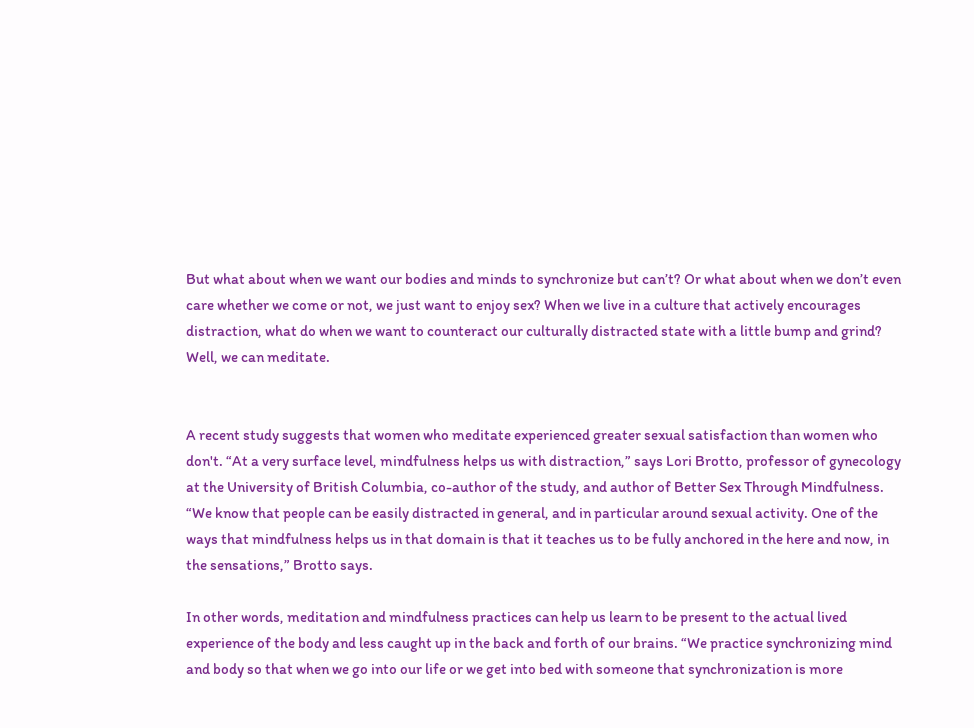But what about when we want our bodies and minds to synchronize but can’t? Or what about when we don’t even care whether we come or not, we just want to enjoy sex? When we live in a culture that actively encourages distraction, what do when we want to counteract our culturally distracted state with a little bump and grind? Well, we can meditate.


A recent study suggests that women who meditate experienced greater sexual satisfaction than women who don't. “At a very surface level, mindfulness helps us with distraction,” says Lori Brotto, professor of gynecology at the University of British Columbia, co-author of the study, and author of Better Sex Through Mindfulness. “We know that people can be easily distracted in general, and in particular around sexual activity. One of the ways that mindfulness helps us in that domain is that it teaches us to be fully anchored in the here and now, in the sensations,” Brotto says.

In other words, meditation and mindfulness practices can help us learn to be present to the actual lived experience of the body and less caught up in the back and forth of our brains. “We practice synchronizing mind and body so that when we go into our life or we get into bed with someone that synchronization is more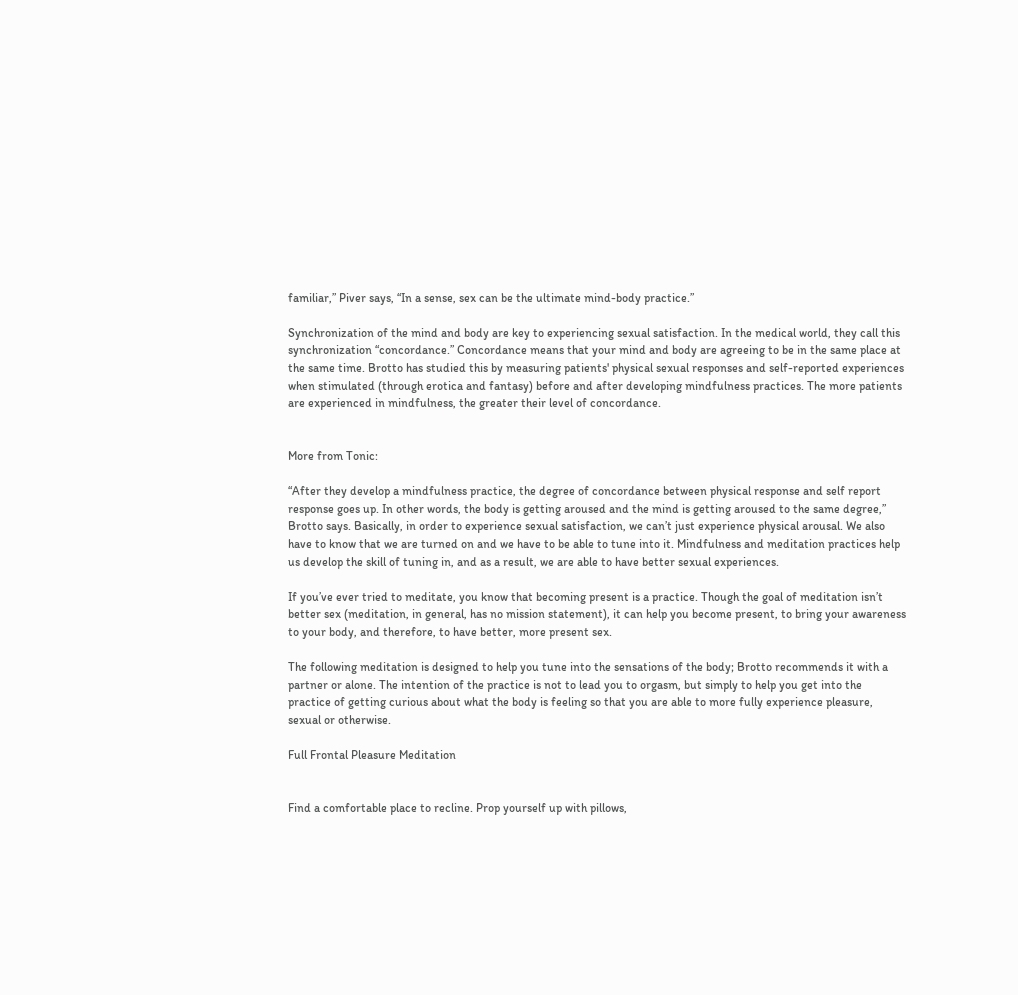familiar,” Piver says, “In a sense, sex can be the ultimate mind-body practice.”

Synchronization of the mind and body are key to experiencing sexual satisfaction. In the medical world, they call this synchronization “concordance.” Concordance means that your mind and body are agreeing to be in the same place at the same time. Brotto has studied this by measuring patients' physical sexual responses and self-reported experiences when stimulated (through erotica and fantasy) before and after developing mindfulness practices. The more patients are experienced in mindfulness, the greater their level of concordance.


More from Tonic:

“After they develop a mindfulness practice, the degree of concordance between physical response and self report response goes up. In other words, the body is getting aroused and the mind is getting aroused to the same degree,” Brotto says. Basically, in order to experience sexual satisfaction, we can’t just experience physical arousal. We also have to know that we are turned on and we have to be able to tune into it. Mindfulness and meditation practices help us develop the skill of tuning in, and as a result, we are able to have better sexual experiences.

If you’ve ever tried to meditate, you know that becoming present is a practice. Though the goal of meditation isn’t better sex (meditation, in general, has no mission statement), it can help you become present, to bring your awareness to your body, and therefore, to have better, more present sex.

The following meditation is designed to help you tune into the sensations of the body; Brotto recommends it with a partner or alone. The intention of the practice is not to lead you to orgasm, but simply to help you get into the practice of getting curious about what the body is feeling so that you are able to more fully experience pleasure, sexual or otherwise.

Full Frontal Pleasure Meditation


Find a comfortable place to recline. Prop yourself up with pillows,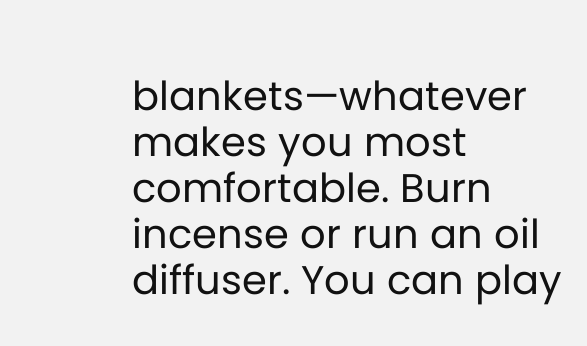blankets—whatever makes you most comfortable. Burn incense or run an oil diffuser. You can play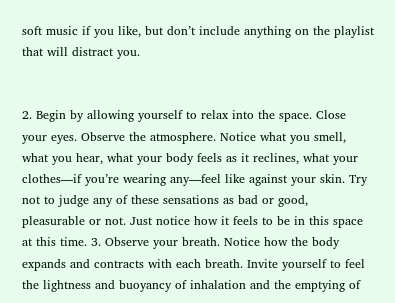soft music if you like, but don’t include anything on the playlist that will distract you.


2. Begin by allowing yourself to relax into the space. Close your eyes. Observe the atmosphere. Notice what you smell, what you hear, what your body feels as it reclines, what your clothes—if you’re wearing any—feel like against your skin. Try not to judge any of these sensations as bad or good, pleasurable or not. Just notice how it feels to be in this space at this time. 3. Observe your breath. Notice how the body expands and contracts with each breath. Invite yourself to feel the lightness and buoyancy of inhalation and the emptying of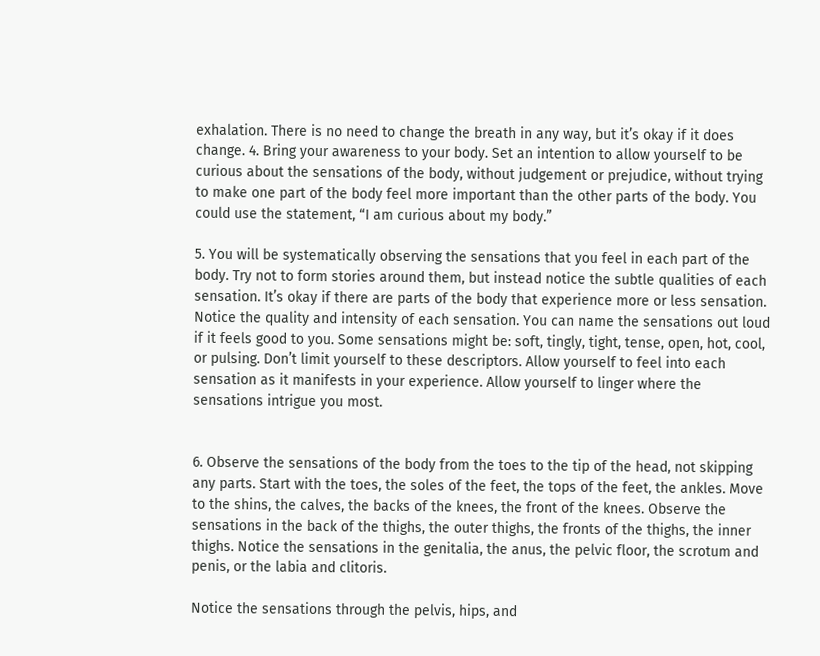exhalation. There is no need to change the breath in any way, but it’s okay if it does change. 4. Bring your awareness to your body. Set an intention to allow yourself to be curious about the sensations of the body, without judgement or prejudice, without trying to make one part of the body feel more important than the other parts of the body. You could use the statement, “I am curious about my body.”

5. You will be systematically observing the sensations that you feel in each part of the body. Try not to form stories around them, but instead notice the subtle qualities of each sensation. It’s okay if there are parts of the body that experience more or less sensation. Notice the quality and intensity of each sensation. You can name the sensations out loud if it feels good to you. Some sensations might be: soft, tingly, tight, tense, open, hot, cool, or pulsing. Don’t limit yourself to these descriptors. Allow yourself to feel into each sensation as it manifests in your experience. Allow yourself to linger where the sensations intrigue you most.


6. Observe the sensations of the body from the toes to the tip of the head, not skipping any parts. Start with the toes, the soles of the feet, the tops of the feet, the ankles. Move to the shins, the calves, the backs of the knees, the front of the knees. Observe the sensations in the back of the thighs, the outer thighs, the fronts of the thighs, the inner thighs. Notice the sensations in the genitalia, the anus, the pelvic floor, the scrotum and penis, or the labia and clitoris.

Notice the sensations through the pelvis, hips, and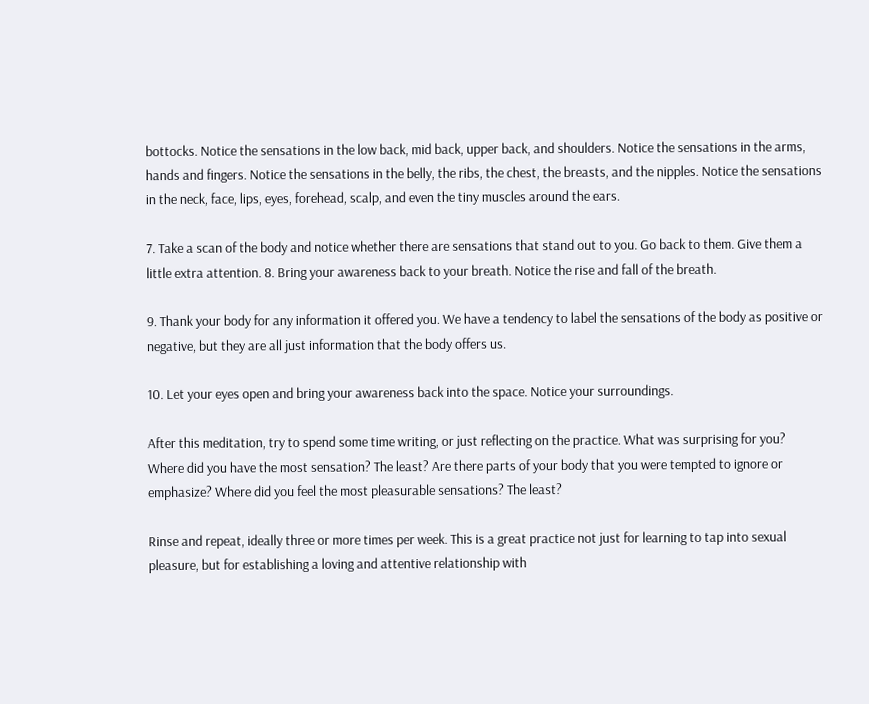bottocks. Notice the sensations in the low back, mid back, upper back, and shoulders. Notice the sensations in the arms, hands and fingers. Notice the sensations in the belly, the ribs, the chest, the breasts, and the nipples. Notice the sensations in the neck, face, lips, eyes, forehead, scalp, and even the tiny muscles around the ears.

7. Take a scan of the body and notice whether there are sensations that stand out to you. Go back to them. Give them a little extra attention. 8. Bring your awareness back to your breath. Notice the rise and fall of the breath.

9. Thank your body for any information it offered you. We have a tendency to label the sensations of the body as positive or negative, but they are all just information that the body offers us.

10. Let your eyes open and bring your awareness back into the space. Notice your surroundings.

After this meditation, try to spend some time writing, or just reflecting on the practice. What was surprising for you? Where did you have the most sensation? The least? Are there parts of your body that you were tempted to ignore or emphasize? Where did you feel the most pleasurable sensations? The least?

Rinse and repeat, ideally three or more times per week. This is a great practice not just for learning to tap into sexual pleasure, but for establishing a loving and attentive relationship with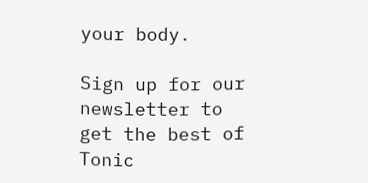your body.

Sign up for our newsletter to get the best of Tonic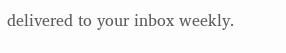delivered to your inbox weekly.